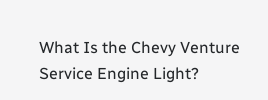What Is the Chevy Venture Service Engine Light?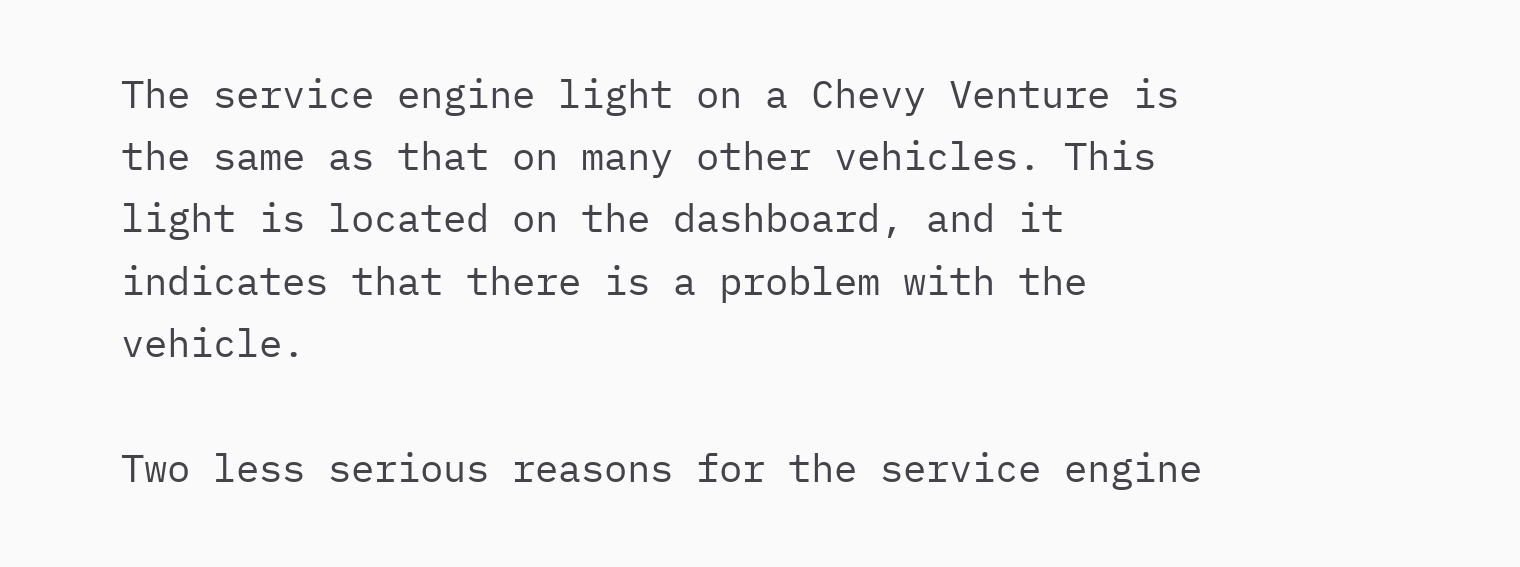The service engine light on a Chevy Venture is the same as that on many other vehicles. This light is located on the dashboard, and it indicates that there is a problem with the vehicle.

Two less serious reasons for the service engine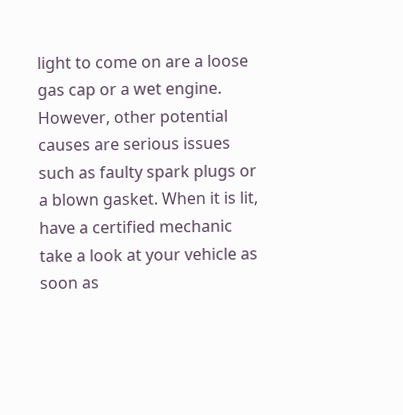light to come on are a loose gas cap or a wet engine. However, other potential causes are serious issues such as faulty spark plugs or a blown gasket. When it is lit, have a certified mechanic take a look at your vehicle as soon as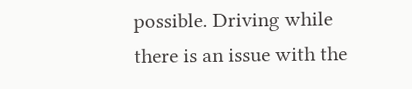possible. Driving while there is an issue with the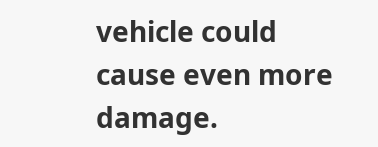vehicle could cause even more damage.